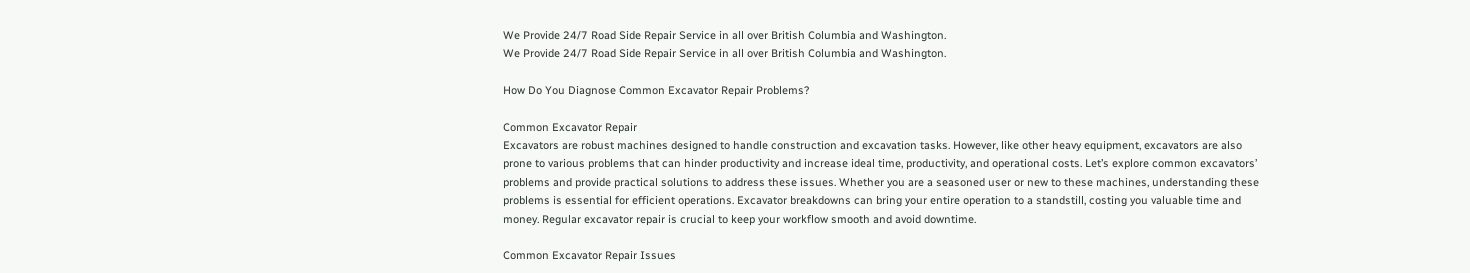We Provide 24/7 Road Side Repair Service in all over British Columbia and Washington.
We Provide 24/7 Road Side Repair Service in all over British Columbia and Washington.

How Do You Diagnose Common Excavator Repair Problems?

Common Excavator Repair
Excavators are robust machines designed to handle construction and excavation tasks. However, like other heavy equipment, excavators are also prone to various problems that can hinder productivity and increase ideal time, productivity, and operational costs. Let’s explore common excavators’ problems and provide practical solutions to address these issues. Whether you are a seasoned user or new to these machines, understanding these problems is essential for efficient operations. Excavator breakdowns can bring your entire operation to a standstill, costing you valuable time and money. Regular excavator repair is crucial to keep your workflow smooth and avoid downtime.

Common Excavator Repair Issues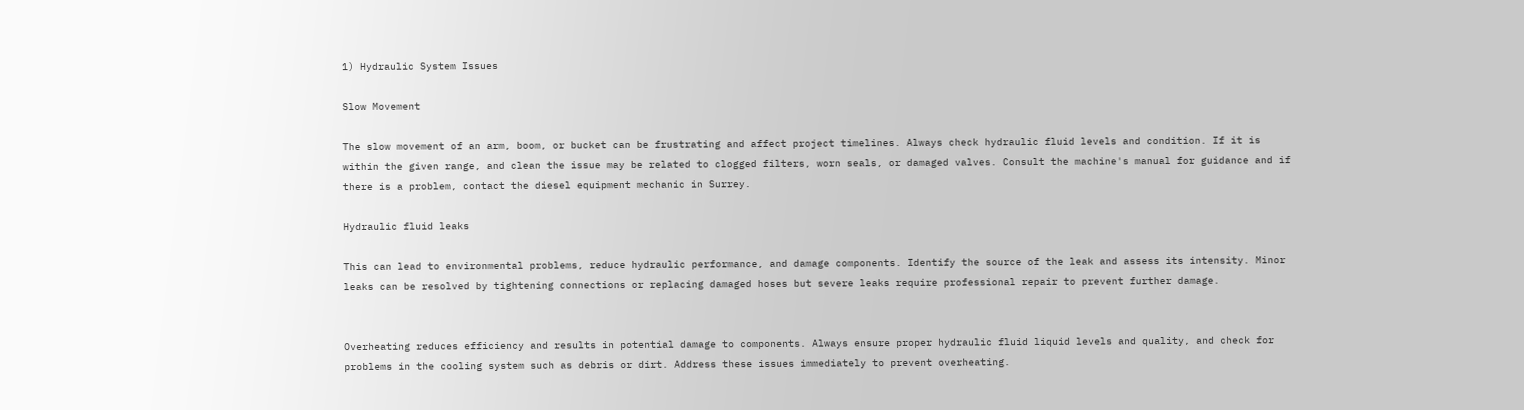1) Hydraulic System Issues

Slow Movement

The slow movement of an arm, boom, or bucket can be frustrating and affect project timelines. Always check hydraulic fluid levels and condition. If it is within the given range, and clean the issue may be related to clogged filters, worn seals, or damaged valves. Consult the machine's manual for guidance and if there is a problem, contact the diesel equipment mechanic in Surrey.

Hydraulic fluid leaks

This can lead to environmental problems, reduce hydraulic performance, and damage components. Identify the source of the leak and assess its intensity. Minor leaks can be resolved by tightening connections or replacing damaged hoses but severe leaks require professional repair to prevent further damage.


Overheating reduces efficiency and results in potential damage to components. Always ensure proper hydraulic fluid liquid levels and quality, and check for problems in the cooling system such as debris or dirt. Address these issues immediately to prevent overheating.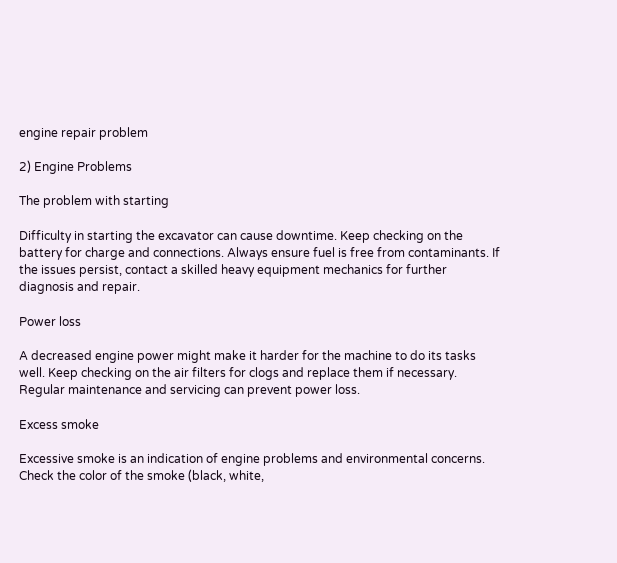engine repair problem

2) Engine Problems

The problem with starting

Difficulty in starting the excavator can cause downtime. Keep checking on the battery for charge and connections. Always ensure fuel is free from contaminants. If the issues persist, contact a skilled heavy equipment mechanics for further diagnosis and repair.

Power loss

A decreased engine power might make it harder for the machine to do its tasks well. Keep checking on the air filters for clogs and replace them if necessary. Regular maintenance and servicing can prevent power loss.

Excess smoke

Excessive smoke is an indication of engine problems and environmental concerns. Check the color of the smoke (black, white,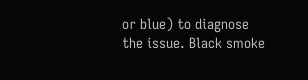or blue) to diagnose the issue. Black smoke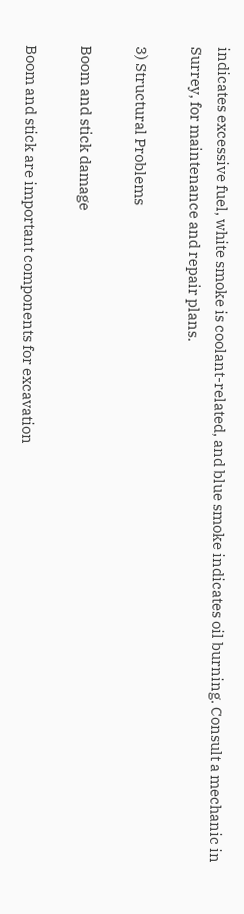indicates excessive fuel, white smoke is coolant-related, and blue smoke indicates oil burning. Consult a mechanic in Surrey, for maintenance and repair plans.

3) Structural Problems

Boom and stick damage

Boom and stick are important components for excavation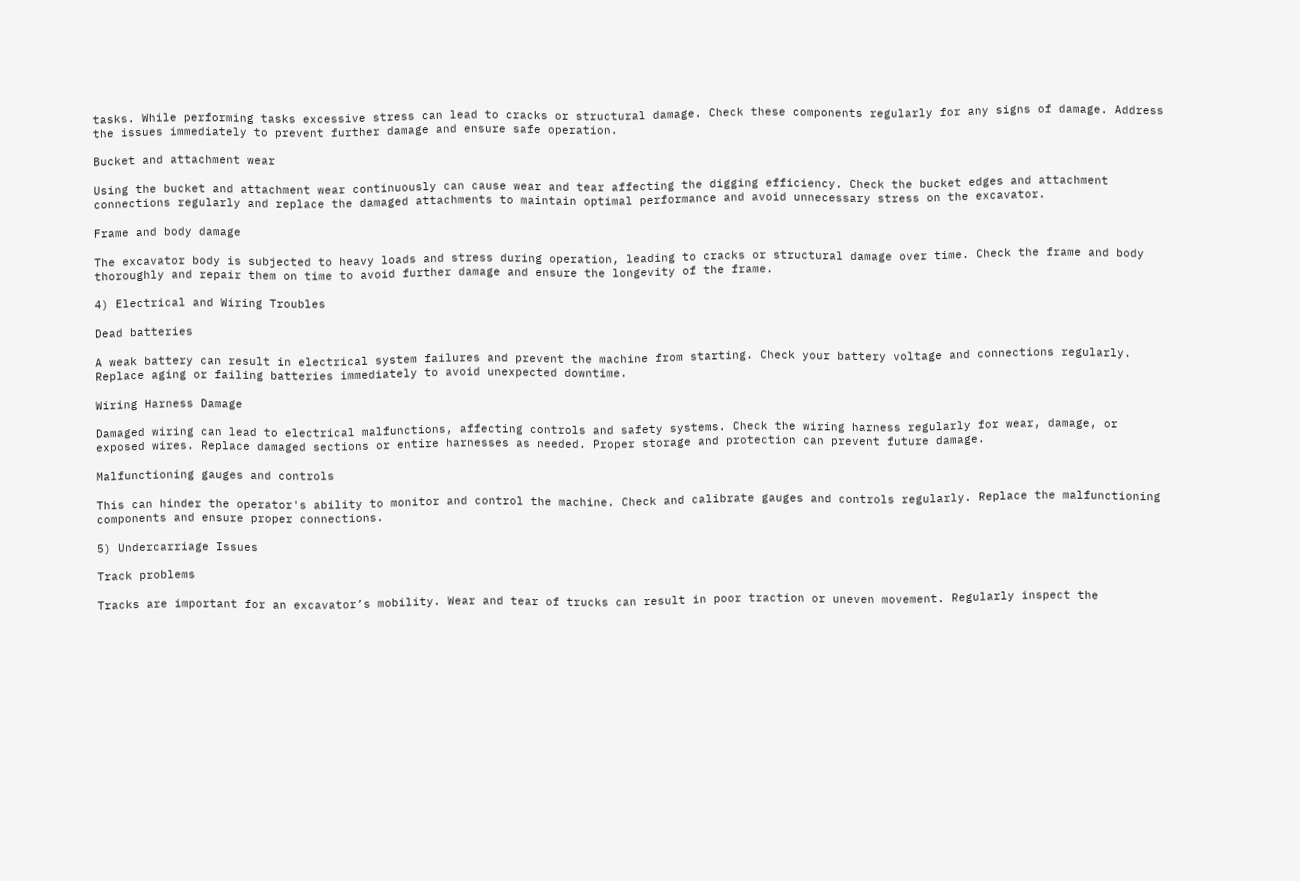tasks. While performing tasks excessive stress can lead to cracks or structural damage. Check these components regularly for any signs of damage. Address the issues immediately to prevent further damage and ensure safe operation.

Bucket and attachment wear

Using the bucket and attachment wear continuously can cause wear and tear affecting the digging efficiency. Check the bucket edges and attachment connections regularly and replace the damaged attachments to maintain optimal performance and avoid unnecessary stress on the excavator.

Frame and body damage

The excavator body is subjected to heavy loads and stress during operation, leading to cracks or structural damage over time. Check the frame and body thoroughly and repair them on time to avoid further damage and ensure the longevity of the frame.

4) Electrical and Wiring Troubles

Dead batteries

A weak battery can result in electrical system failures and prevent the machine from starting. Check your battery voltage and connections regularly. Replace aging or failing batteries immediately to avoid unexpected downtime.

Wiring Harness Damage

Damaged wiring can lead to electrical malfunctions, affecting controls and safety systems. Check the wiring harness regularly for wear, damage, or exposed wires. Replace damaged sections or entire harnesses as needed. Proper storage and protection can prevent future damage.

Malfunctioning gauges and controls

This can hinder the operator's ability to monitor and control the machine. Check and calibrate gauges and controls regularly. Replace the malfunctioning components and ensure proper connections.

5) Undercarriage Issues

Track problems

Tracks are important for an excavator’s mobility. Wear and tear of trucks can result in poor traction or uneven movement. Regularly inspect the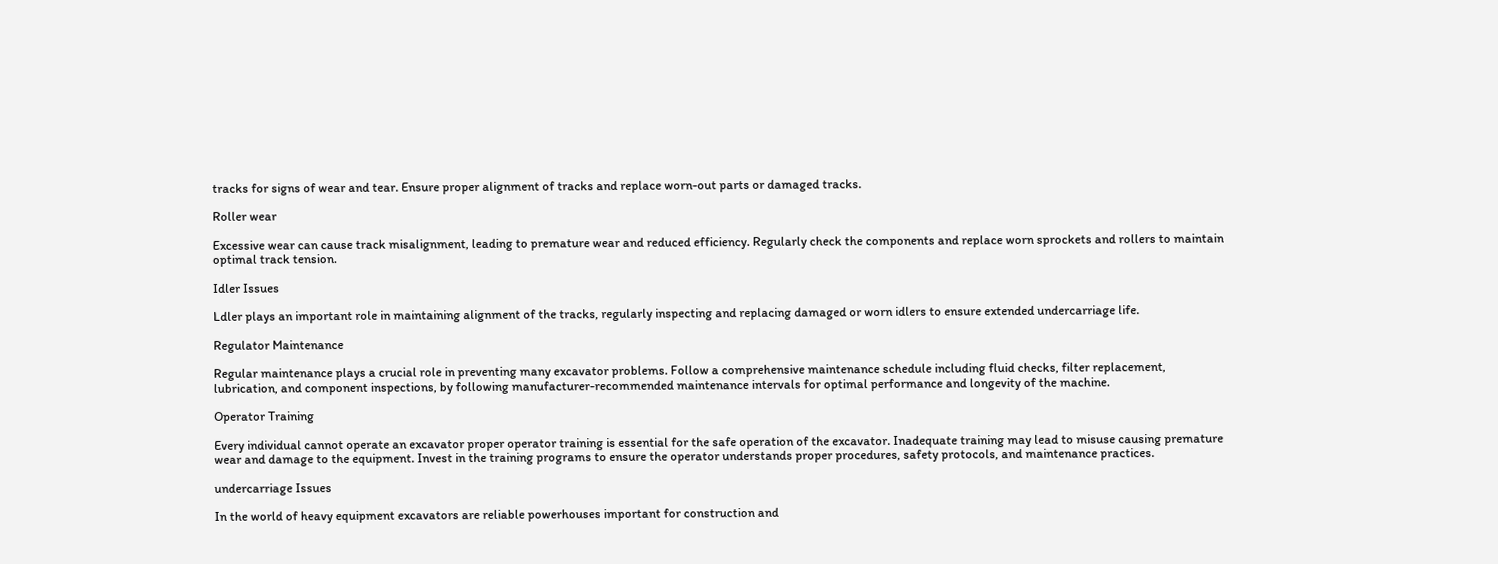tracks for signs of wear and tear. Ensure proper alignment of tracks and replace worn-out parts or damaged tracks.

Roller wear

Excessive wear can cause track misalignment, leading to premature wear and reduced efficiency. Regularly check the components and replace worn sprockets and rollers to maintain optimal track tension.

Idler Issues

Ldler plays an important role in maintaining alignment of the tracks, regularly inspecting and replacing damaged or worn idlers to ensure extended undercarriage life.

Regulator Maintenance

Regular maintenance plays a crucial role in preventing many excavator problems. Follow a comprehensive maintenance schedule including fluid checks, filter replacement, lubrication, and component inspections, by following manufacturer-recommended maintenance intervals for optimal performance and longevity of the machine.

Operator Training

Every individual cannot operate an excavator proper operator training is essential for the safe operation of the excavator. Inadequate training may lead to misuse causing premature wear and damage to the equipment. Invest in the training programs to ensure the operator understands proper procedures, safety protocols, and maintenance practices.

undercarriage Issues

In the world of heavy equipment excavators are reliable powerhouses important for construction and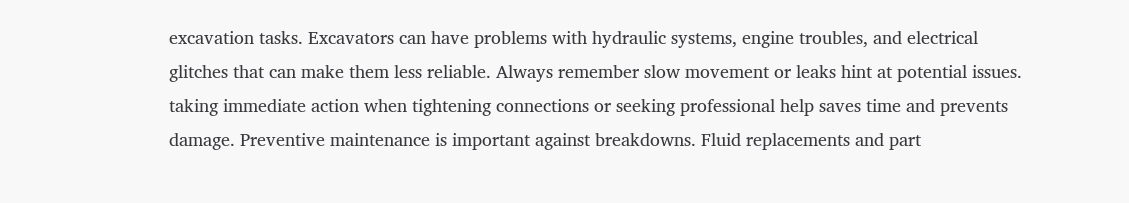excavation tasks. Excavators can have problems with hydraulic systems, engine troubles, and electrical glitches that can make them less reliable. Always remember slow movement or leaks hint at potential issues. taking immediate action when tightening connections or seeking professional help saves time and prevents damage. Preventive maintenance is important against breakdowns. Fluid replacements and part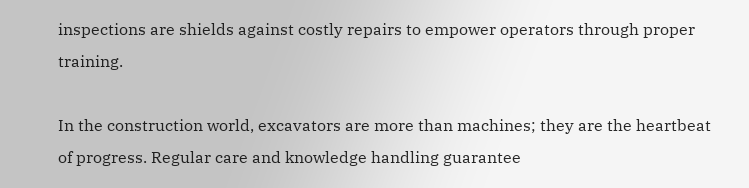inspections are shields against costly repairs to empower operators through proper training.

In the construction world, excavators are more than machines; they are the heartbeat of progress. Regular care and knowledge handling guarantee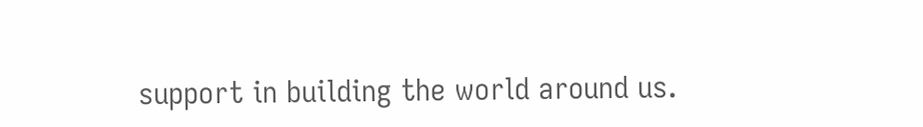support in building the world around us.